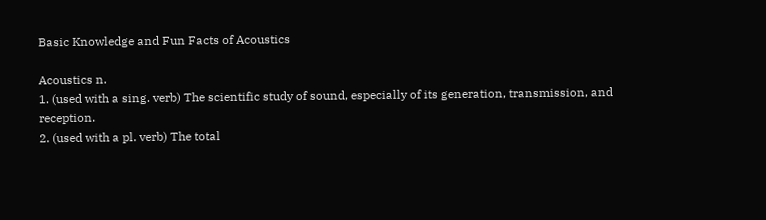Basic Knowledge and Fun Facts of Acoustics

Acoustics n.
1. (used with a sing. verb) The scientific study of sound, especially of its generation, transmission, and reception.
2. (used with a pl. verb) The total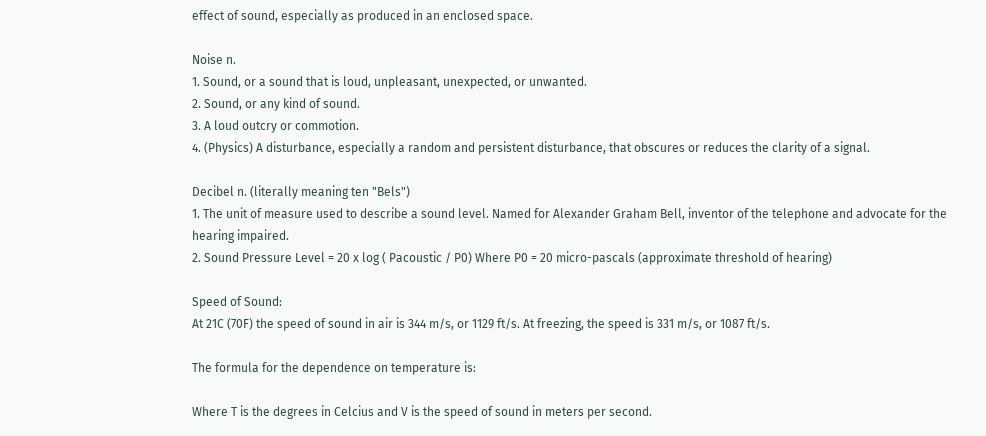effect of sound, especially as produced in an enclosed space.

Noise n.
1. Sound, or a sound that is loud, unpleasant, unexpected, or unwanted.
2. Sound, or any kind of sound.
3. A loud outcry or commotion.
4. (Physics) A disturbance, especially a random and persistent disturbance, that obscures or reduces the clarity of a signal.

Decibel n. (literally meaning ten "Bels")
1. The unit of measure used to describe a sound level. Named for Alexander Graham Bell, inventor of the telephone and advocate for the hearing impaired.
2. Sound Pressure Level = 20 x log ( Pacoustic / P0) Where P0 = 20 micro-pascals (approximate threshold of hearing)

Speed of Sound:
At 21C (70F) the speed of sound in air is 344 m/s, or 1129 ft/s. At freezing, the speed is 331 m/s, or 1087 ft/s.

The formula for the dependence on temperature is:

Where T is the degrees in Celcius and V is the speed of sound in meters per second.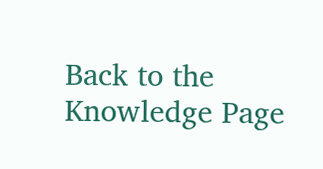Back to the Knowledge Page